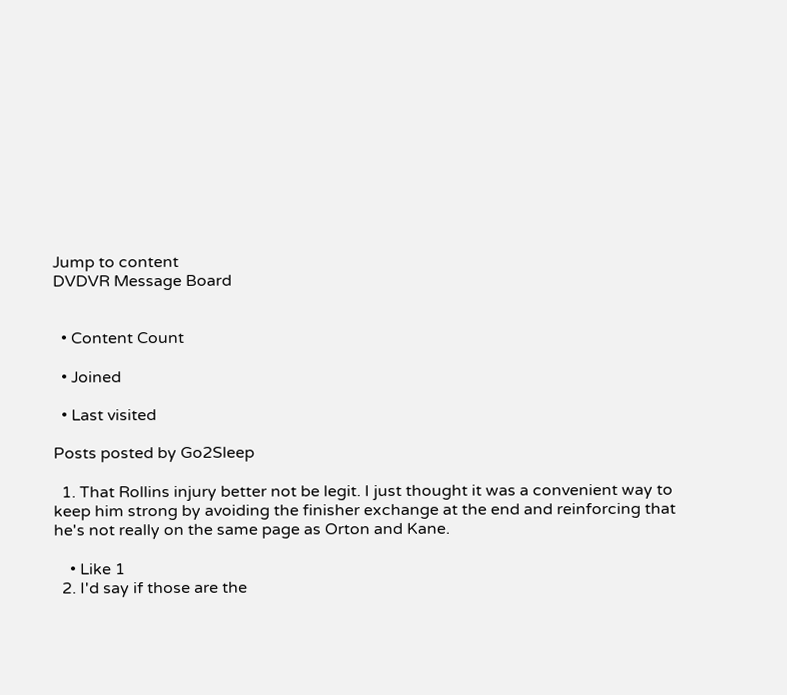Jump to content
DVDVR Message Board


  • Content Count

  • Joined

  • Last visited

Posts posted by Go2Sleep

  1. That Rollins injury better not be legit. I just thought it was a convenient way to keep him strong by avoiding the finisher exchange at the end and reinforcing that he's not really on the same page as Orton and Kane.

    • Like 1
  2. I'd say if those are the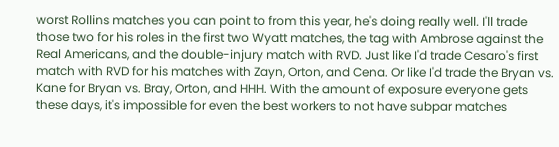worst Rollins matches you can point to from this year, he's doing really well. I'll trade those two for his roles in the first two Wyatt matches, the tag with Ambrose against the Real Americans, and the double-injury match with RVD. Just like I'd trade Cesaro's first match with RVD for his matches with Zayn, Orton, and Cena. Or like I'd trade the Bryan vs. Kane for Bryan vs. Bray, Orton, and HHH. With the amount of exposure everyone gets these days, it's impossible for even the best workers to not have subpar matches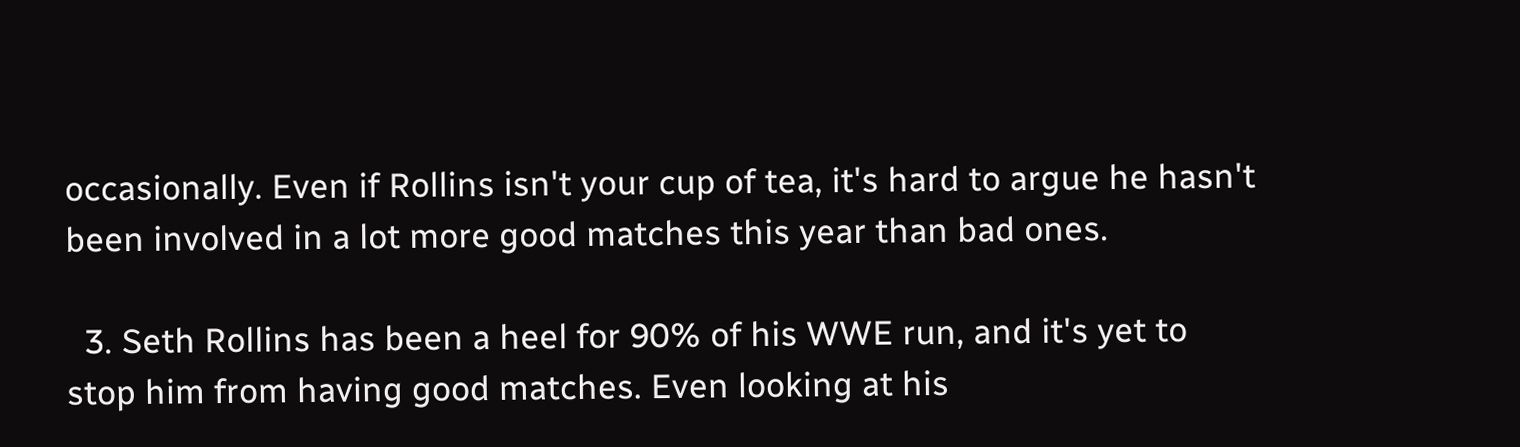occasionally. Even if Rollins isn't your cup of tea, it's hard to argue he hasn't been involved in a lot more good matches this year than bad ones.

  3. Seth Rollins has been a heel for 90% of his WWE run, and it's yet to stop him from having good matches. Even looking at his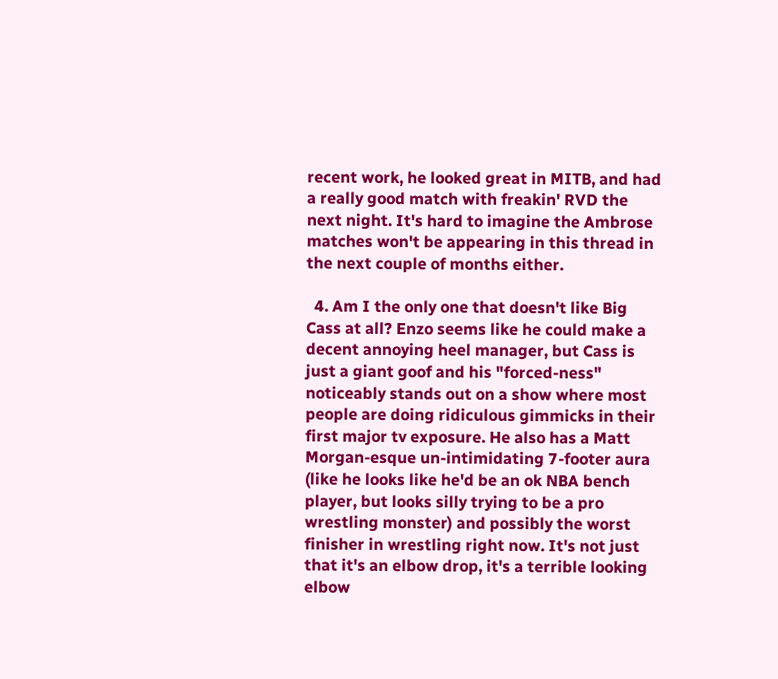recent work, he looked great in MITB, and had a really good match with freakin' RVD the next night. It's hard to imagine the Ambrose matches won't be appearing in this thread in the next couple of months either.

  4. Am I the only one that doesn't like Big Cass at all? Enzo seems like he could make a decent annoying heel manager, but Cass is just a giant goof and his "forced-ness" noticeably stands out on a show where most people are doing ridiculous gimmicks in their first major tv exposure. He also has a Matt Morgan-esque un-intimidating 7-footer aura (like he looks like he'd be an ok NBA bench player, but looks silly trying to be a pro wrestling monster) and possibly the worst finisher in wrestling right now. It's not just that it's an elbow drop, it's a terrible looking elbow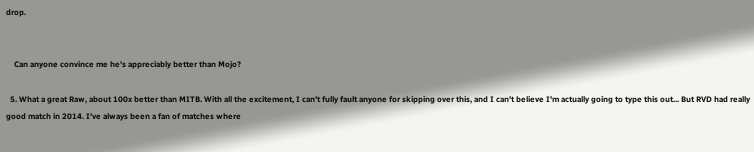drop.


    Can anyone convince me he's appreciably better than Mojo?

  5. What a great Raw, about 100x better than MITB. With all the excitement, I can't fully fault anyone for skipping over this, and I can't believe I'm actually going to type this out... But RVD had really good match in 2014. I've always been a fan of matches where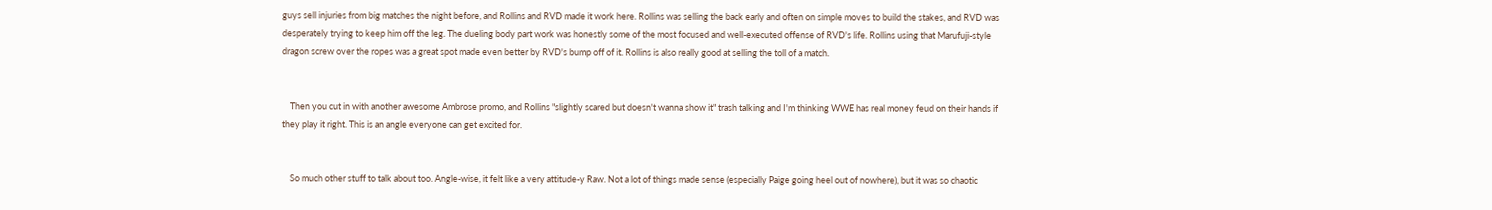guys sell injuries from big matches the night before, and Rollins and RVD made it work here. Rollins was selling the back early and often on simple moves to build the stakes, and RVD was desperately trying to keep him off the leg. The dueling body part work was honestly some of the most focused and well-executed offense of RVD's life. Rollins using that Marufuji-style dragon screw over the ropes was a great spot made even better by RVD's bump off of it. Rollins is also really good at selling the toll of a match.


    Then you cut in with another awesome Ambrose promo, and Rollins "slightly scared but doesn't wanna show it" trash talking and I'm thinking WWE has real money feud on their hands if they play it right. This is an angle everyone can get excited for.


    So much other stuff to talk about too. Angle-wise, it felt like a very attitude-y Raw. Not a lot of things made sense (especially Paige going heel out of nowhere), but it was so chaotic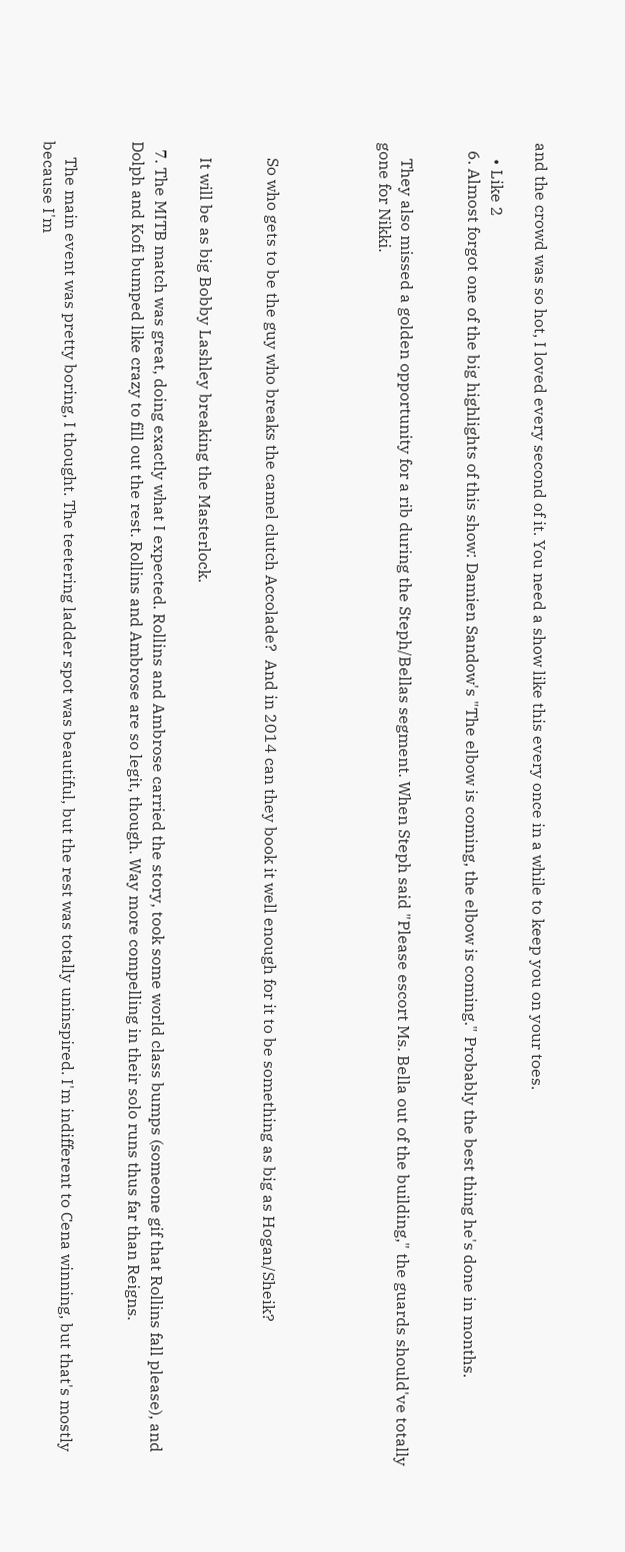and the crowd was so hot, I loved every second of it. You need a show like this every once in a while to keep you on your toes.

    • Like 2
  6. Almost forgot one of the big highlights of this show: Damien Sandow's "The elbow is coming, the elbow is coming." Probably the best thing he's done in months.


    They also missed a golden opportunity for a rib during the Steph/Bellas segment. When Steph said "Please escort Ms. Bella out of the building," the guards should've totally gone for Nikki.




    So who gets to be the guy who breaks the camel clutch Accolade?  And in 2014 can they book it well enough for it to be something as big as Hogan/Sheik?


    It will be as big Bobby Lashley breaking the Masterlock.

  7. The MITB match was great, doing exactly what I expected. Rollins and Ambrose carried the story, took some world class bumps (someone gif that Rollins fall please), and Dolph and Kofi bumped like crazy to fill out the rest. Rollins and Ambrose are so legit, though. Way more compelling in their solo runs thus far than Reigns.


    The main event was pretty boring, I thought. The teetering ladder spot was beautiful, but the rest was totally uninspired. I'm indifferent to Cena winning, but that's mostly because I'm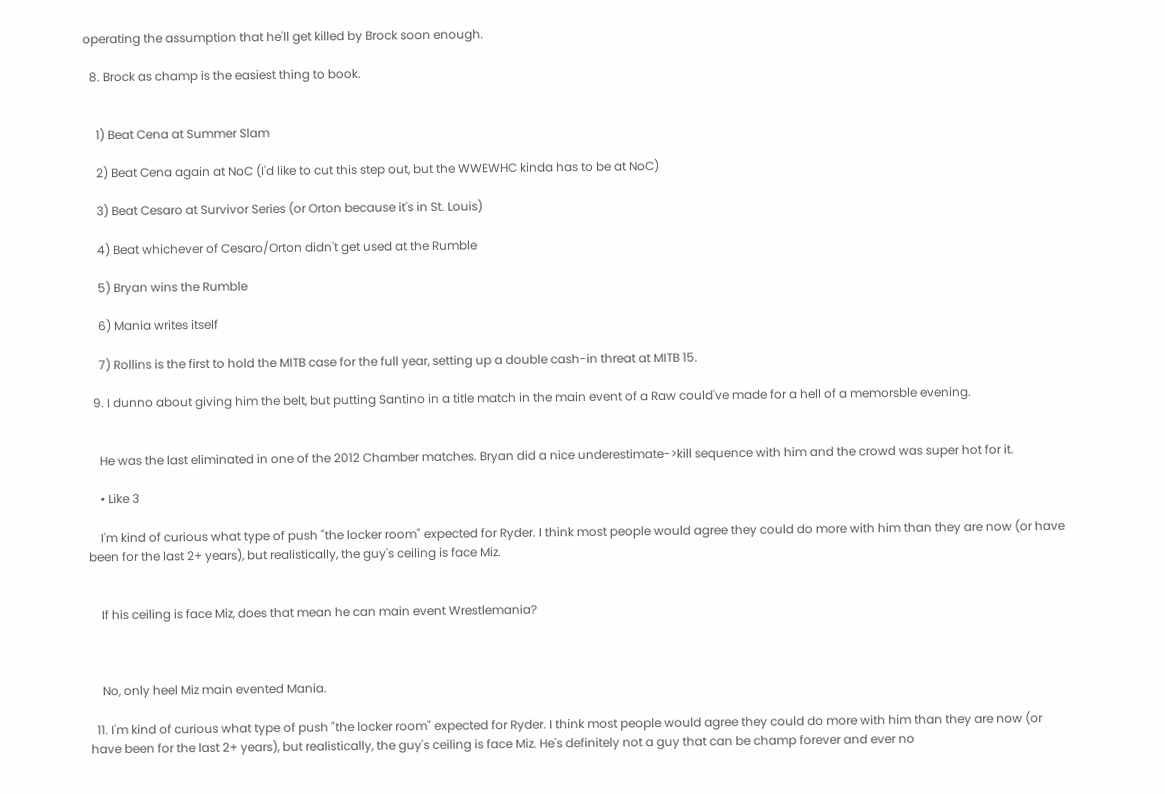operating the assumption that he'll get killed by Brock soon enough.

  8. Brock as champ is the easiest thing to book.


    1) Beat Cena at Summer Slam

    2) Beat Cena again at NoC (I'd like to cut this step out, but the WWEWHC kinda has to be at NoC)

    3) Beat Cesaro at Survivor Series (or Orton because it's in St. Louis)

    4) Beat whichever of Cesaro/Orton didn't get used at the Rumble

    5) Bryan wins the Rumble

    6) Mania writes itself

    7) Rollins is the first to hold the MITB case for the full year, setting up a double cash-in threat at MITB 15.

  9. I dunno about giving him the belt, but putting Santino in a title match in the main event of a Raw could've made for a hell of a memorsble evening.


    He was the last eliminated in one of the 2012 Chamber matches. Bryan did a nice underestimate->kill sequence with him and the crowd was super hot for it.

    • Like 3

    I'm kind of curious what type of push "the locker room" expected for Ryder. I think most people would agree they could do more with him than they are now (or have been for the last 2+ years), but realistically, the guy's ceiling is face Miz.


    If his ceiling is face Miz, does that mean he can main event Wrestlemania?



    No, only heel Miz main evented Mania.

  11. I'm kind of curious what type of push "the locker room" expected for Ryder. I think most people would agree they could do more with him than they are now (or have been for the last 2+ years), but realistically, the guy's ceiling is face Miz. He's definitely not a guy that can be champ forever and ever no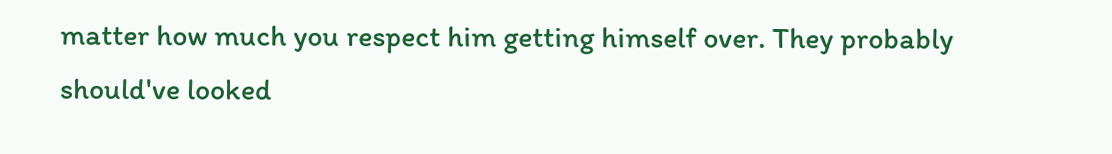matter how much you respect him getting himself over. They probably should've looked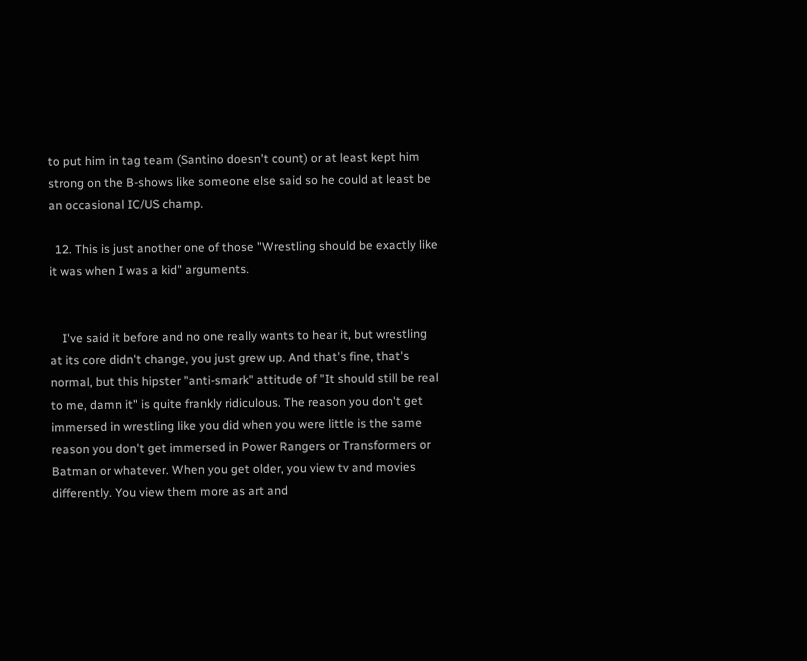to put him in tag team (Santino doesn't count) or at least kept him strong on the B-shows like someone else said so he could at least be an occasional IC/US champ.

  12. This is just another one of those "Wrestling should be exactly like it was when I was a kid" arguments.


    I've said it before and no one really wants to hear it, but wrestling at its core didn't change, you just grew up. And that's fine, that's normal, but this hipster "anti-smark" attitude of "It should still be real to me, damn it" is quite frankly ridiculous. The reason you don't get immersed in wrestling like you did when you were little is the same reason you don't get immersed in Power Rangers or Transformers or Batman or whatever. When you get older, you view tv and movies differently. You view them more as art and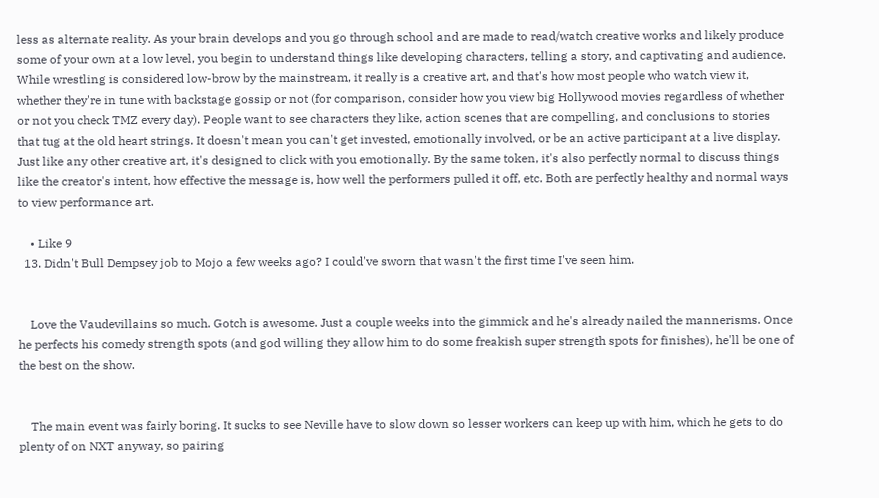less as alternate reality. As your brain develops and you go through school and are made to read/watch creative works and likely produce some of your own at a low level, you begin to understand things like developing characters, telling a story, and captivating and audience. While wrestling is considered low-brow by the mainstream, it really is a creative art, and that's how most people who watch view it, whether they're in tune with backstage gossip or not (for comparison, consider how you view big Hollywood movies regardless of whether or not you check TMZ every day). People want to see characters they like, action scenes that are compelling, and conclusions to stories that tug at the old heart strings. It doesn't mean you can't get invested, emotionally involved, or be an active participant at a live display. Just like any other creative art, it's designed to click with you emotionally. By the same token, it's also perfectly normal to discuss things like the creator's intent, how effective the message is, how well the performers pulled it off, etc. Both are perfectly healthy and normal ways to view performance art.

    • Like 9
  13. Didn't Bull Dempsey job to Mojo a few weeks ago? I could've sworn that wasn't the first time I've seen him.


    Love the Vaudevillains so much. Gotch is awesome. Just a couple weeks into the gimmick and he's already nailed the mannerisms. Once he perfects his comedy strength spots (and god willing they allow him to do some freakish super strength spots for finishes), he'll be one of the best on the show.


    The main event was fairly boring. It sucks to see Neville have to slow down so lesser workers can keep up with him, which he gets to do plenty of on NXT anyway, so pairing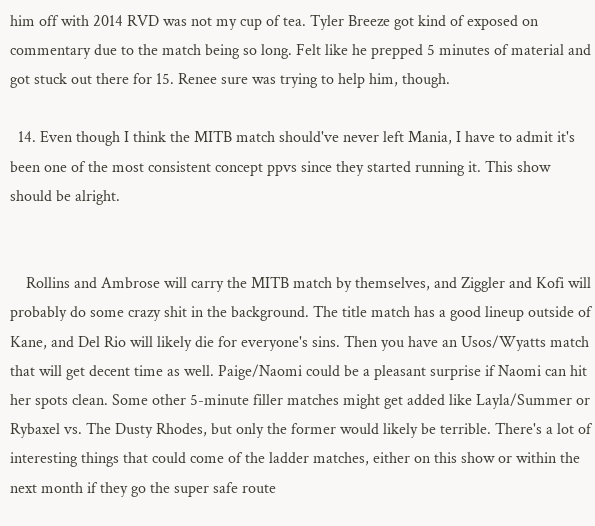him off with 2014 RVD was not my cup of tea. Tyler Breeze got kind of exposed on commentary due to the match being so long. Felt like he prepped 5 minutes of material and got stuck out there for 15. Renee sure was trying to help him, though.

  14. Even though I think the MITB match should've never left Mania, I have to admit it's been one of the most consistent concept ppvs since they started running it. This show should be alright.


    Rollins and Ambrose will carry the MITB match by themselves, and Ziggler and Kofi will probably do some crazy shit in the background. The title match has a good lineup outside of Kane, and Del Rio will likely die for everyone's sins. Then you have an Usos/Wyatts match that will get decent time as well. Paige/Naomi could be a pleasant surprise if Naomi can hit her spots clean. Some other 5-minute filler matches might get added like Layla/Summer or Rybaxel vs. The Dusty Rhodes, but only the former would likely be terrible. There's a lot of interesting things that could come of the ladder matches, either on this show or within the next month if they go the super safe route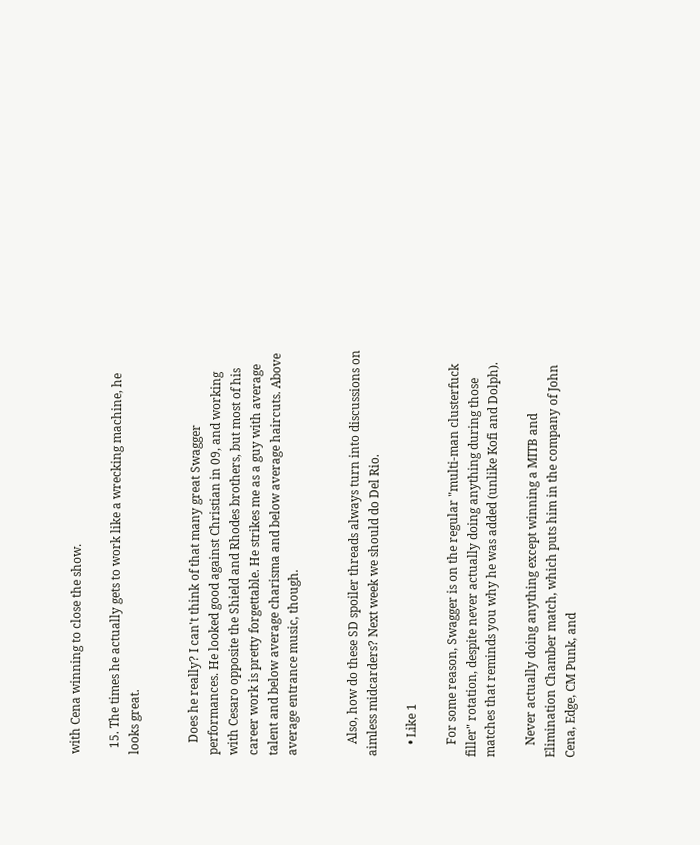with Cena winning to close the show.

  15. The times he actually gets to work like a wrecking machine, he looks great.


    Does he really? I can't think of that many great Swagger performances. He looked good against Christian in 09, and working with Cesaro opposite the Shield and Rhodes brothers, but most of his career work is pretty forgettable. He strikes me as a guy with average talent and below average charisma and below average haircuts. Above average entrance music, though.


    Also, how do these SD spoiler threads always turn into discussions on aimless midcarders? Next week we should do Del Rio.

    • Like 1

    For some reason, Swagger is on the regular "multi-man clusterfuck filler" rotation, despite never actually doing anything during those matches that reminds you why he was added (unlike Kofi and Dolph).

    Never actually doing anything except winning a MITB and Elimination Chamber match, which puts him in the company of John Cena, Edge, CM Punk, and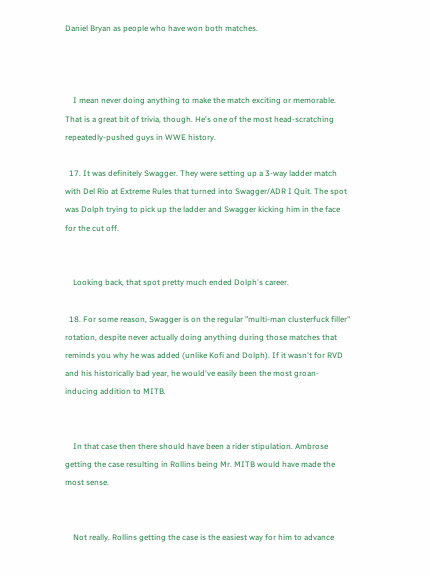Daniel Bryan as people who have won both matches.



    I mean never doing anything to make the match exciting or memorable. That is a great bit of trivia, though. He's one of the most head-scratching repeatedly-pushed guys in WWE history.

  17. It was definitely Swagger. They were setting up a 3-way ladder match with Del Rio at Extreme Rules that turned into Swagger/ADR I Quit. The spot was Dolph trying to pick up the ladder and Swagger kicking him in the face for the cut off.


    Looking back, that spot pretty much ended Dolph's career.

  18. For some reason, Swagger is on the regular "multi-man clusterfuck filler" rotation, despite never actually doing anything during those matches that reminds you why he was added (unlike Kofi and Dolph). If it wasn't for RVD and his historically bad year, he would've easily been the most groan-inducing addition to MITB.


    In that case then there should have been a rider stipulation. Ambrose getting the case resulting in Rollins being Mr. MITB would have made the most sense.


    Not really. Rollins getting the case is the easiest way for him to advance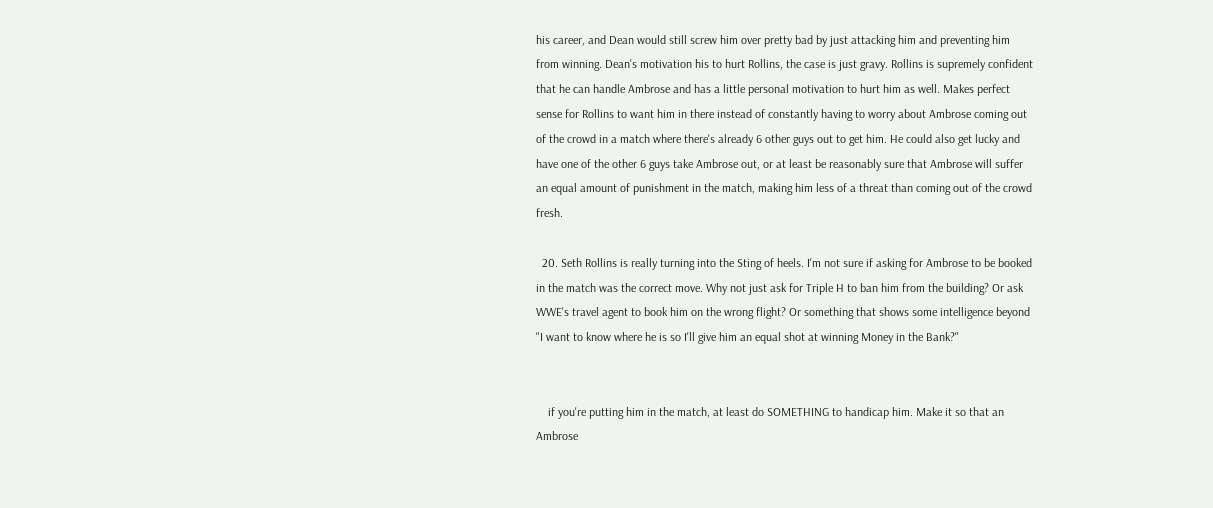his career, and Dean would still screw him over pretty bad by just attacking him and preventing him from winning. Dean's motivation his to hurt Rollins, the case is just gravy. Rollins is supremely confident that he can handle Ambrose and has a little personal motivation to hurt him as well. Makes perfect sense for Rollins to want him in there instead of constantly having to worry about Ambrose coming out of the crowd in a match where there's already 6 other guys out to get him. He could also get lucky and have one of the other 6 guys take Ambrose out, or at least be reasonably sure that Ambrose will suffer an equal amount of punishment in the match, making him less of a threat than coming out of the crowd fresh.

  20. Seth Rollins is really turning into the Sting of heels. I'm not sure if asking for Ambrose to be booked in the match was the correct move. Why not just ask for Triple H to ban him from the building? Or ask WWE's travel agent to book him on the wrong flight? Or something that shows some intelligence beyond "I want to know where he is so I'll give him an equal shot at winning Money in the Bank?"


    if you're putting him in the match, at least do SOMETHING to handicap him. Make it so that an Ambrose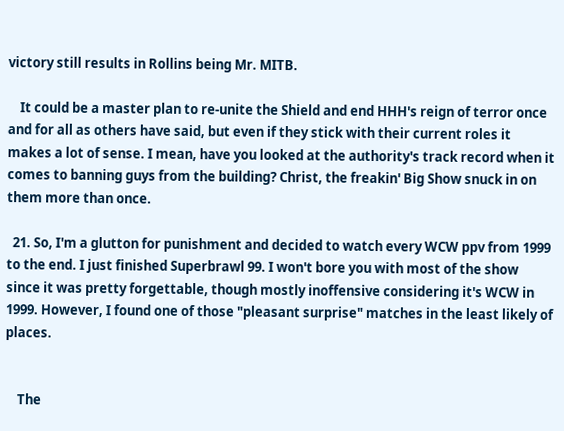victory still results in Rollins being Mr. MITB.

    It could be a master plan to re-unite the Shield and end HHH's reign of terror once and for all as others have said, but even if they stick with their current roles it makes a lot of sense. I mean, have you looked at the authority's track record when it comes to banning guys from the building? Christ, the freakin' Big Show snuck in on them more than once.

  21. So, I'm a glutton for punishment and decided to watch every WCW ppv from 1999 to the end. I just finished Superbrawl 99. I won't bore you with most of the show since it was pretty forgettable, though mostly inoffensive considering it's WCW in 1999. However, I found one of those "pleasant surprise" matches in the least likely of places.


    The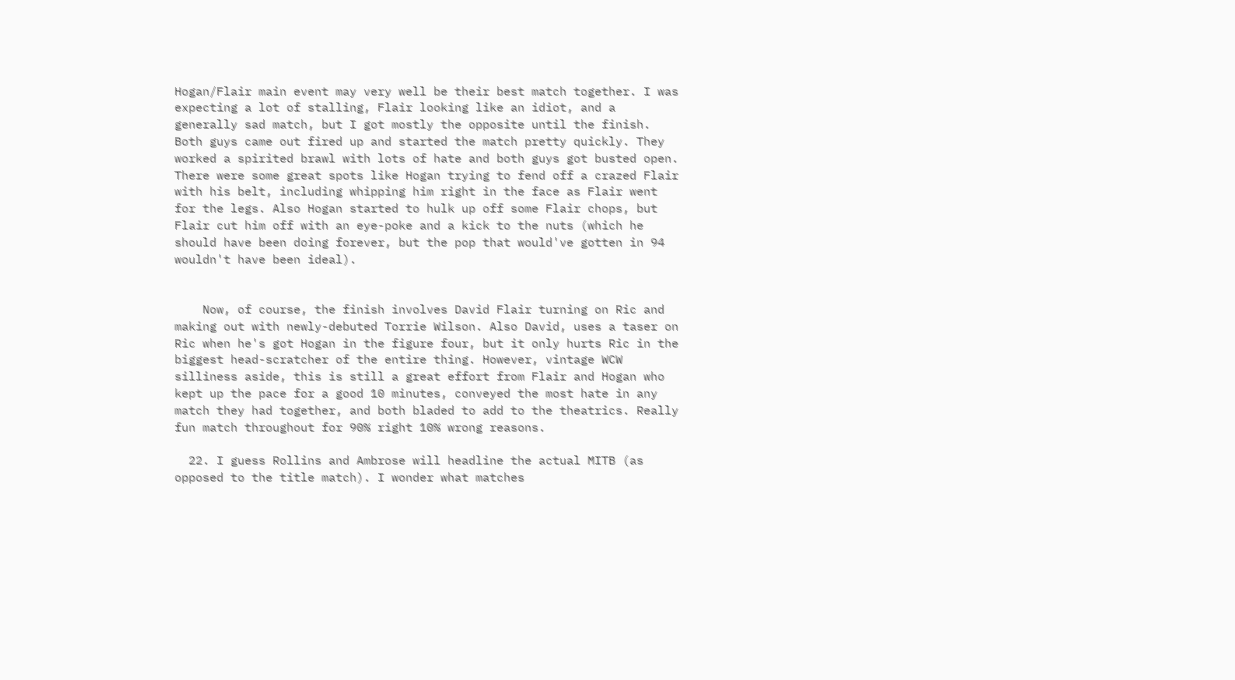Hogan/Flair main event may very well be their best match together. I was expecting a lot of stalling, Flair looking like an idiot, and a generally sad match, but I got mostly the opposite until the finish. Both guys came out fired up and started the match pretty quickly. They worked a spirited brawl with lots of hate and both guys got busted open. There were some great spots like Hogan trying to fend off a crazed Flair with his belt, including whipping him right in the face as Flair went for the legs. Also Hogan started to hulk up off some Flair chops, but Flair cut him off with an eye-poke and a kick to the nuts (which he should have been doing forever, but the pop that would've gotten in 94 wouldn't have been ideal).


    Now, of course, the finish involves David Flair turning on Ric and making out with newly-debuted Torrie Wilson. Also David, uses a taser on Ric when he's got Hogan in the figure four, but it only hurts Ric in the biggest head-scratcher of the entire thing. However, vintage WCW silliness aside, this is still a great effort from Flair and Hogan who kept up the pace for a good 10 minutes, conveyed the most hate in any match they had together, and both bladed to add to the theatrics. Really fun match throughout for 90% right 10% wrong reasons.

  22. I guess Rollins and Ambrose will headline the actual MITB (as opposed to the title match). I wonder what matches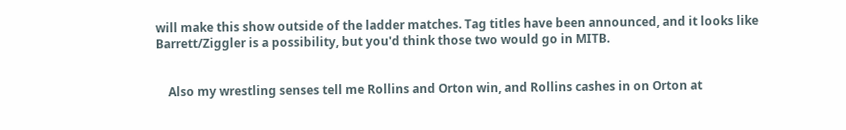will make this show outside of the ladder matches. Tag titles have been announced, and it looks like Barrett/Ziggler is a possibility, but you'd think those two would go in MITB.


    Also my wrestling senses tell me Rollins and Orton win, and Rollins cashes in on Orton at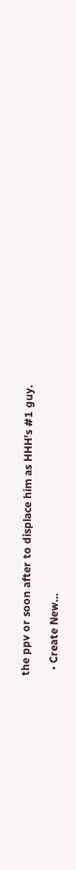the ppv or soon after to displace him as HHH's #1 guy.

  • Create New...